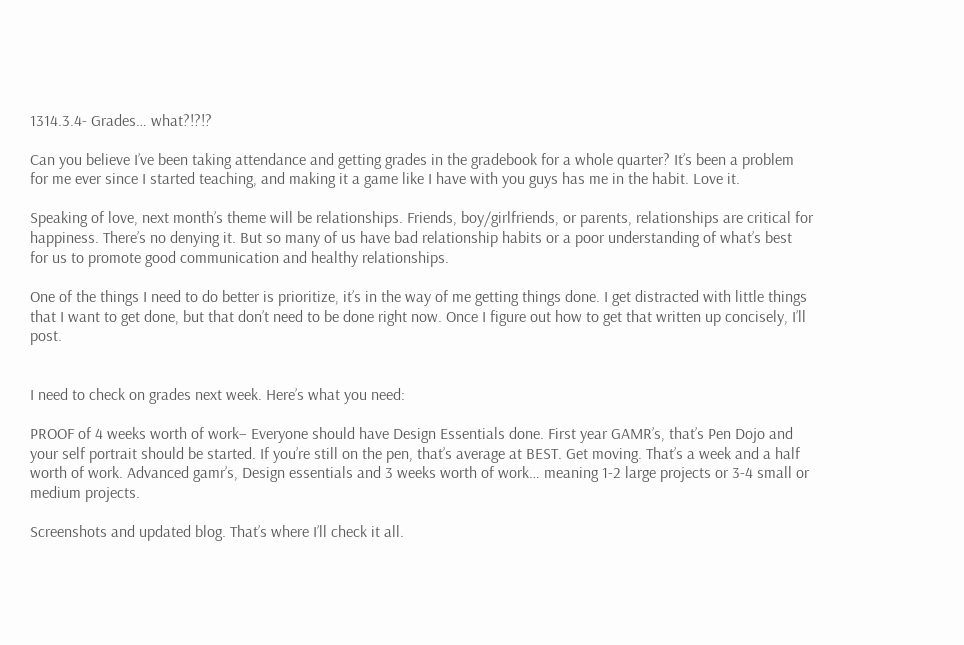1314.3.4- Grades… what?!?!?

Can you believe I’ve been taking attendance and getting grades in the gradebook for a whole quarter? It’s been a problem for me ever since I started teaching, and making it a game like I have with you guys has me in the habit. Love it.

Speaking of love, next month’s theme will be relationships. Friends, boy/girlfriends, or parents, relationships are critical for happiness. There’s no denying it. But so many of us have bad relationship habits or a poor understanding of what’s best for us to promote good communication and healthy relationships.

One of the things I need to do better is prioritize, it’s in the way of me getting things done. I get distracted with little things that I want to get done, but that don’t need to be done right now. Once I figure out how to get that written up concisely, I’ll post.


I need to check on grades next week. Here’s what you need:

PROOF of 4 weeks worth of work– Everyone should have Design Essentials done. First year GAMR’s, that’s Pen Dojo and your self portrait should be started. If you’re still on the pen, that’s average at BEST. Get moving. That’s a week and a half worth of work. Advanced gamr’s, Design essentials and 3 weeks worth of work… meaning 1-2 large projects or 3-4 small or medium projects.

Screenshots and updated blog. That’s where I’ll check it all.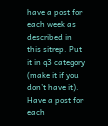have a post for each week as described in this sitrep. Put it in q3 category (make it if you don’t have it). Have a post for each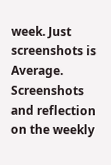week. Just screenshots is Average. Screenshots and reflection on the weekly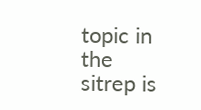topic in the sitrep is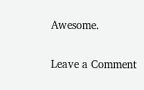Awesome.

Leave a Comment